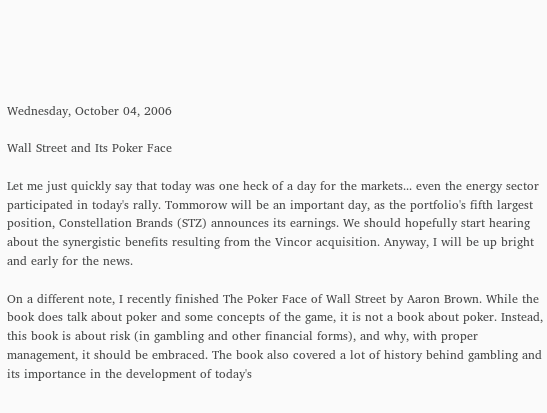Wednesday, October 04, 2006

Wall Street and Its Poker Face

Let me just quickly say that today was one heck of a day for the markets... even the energy sector participated in today's rally. Tommorow will be an important day, as the portfolio's fifth largest position, Constellation Brands (STZ) announces its earnings. We should hopefully start hearing about the synergistic benefits resulting from the Vincor acquisition. Anyway, I will be up bright and early for the news.

On a different note, I recently finished The Poker Face of Wall Street by Aaron Brown. While the book does talk about poker and some concepts of the game, it is not a book about poker. Instead, this book is about risk (in gambling and other financial forms), and why, with proper management, it should be embraced. The book also covered a lot of history behind gambling and its importance in the development of today's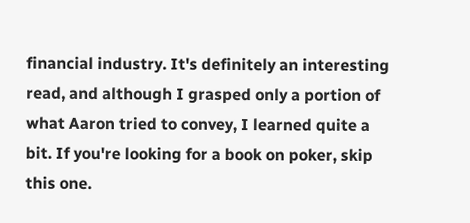financial industry. It's definitely an interesting read, and although I grasped only a portion of what Aaron tried to convey, I learned quite a bit. If you're looking for a book on poker, skip this one.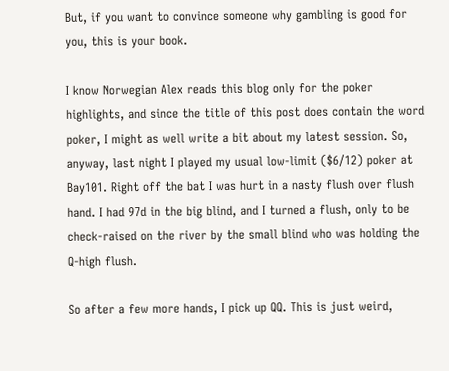But, if you want to convince someone why gambling is good for you, this is your book.

I know Norwegian Alex reads this blog only for the poker highlights, and since the title of this post does contain the word poker, I might as well write a bit about my latest session. So, anyway, last night I played my usual low-limit ($6/12) poker at Bay101. Right off the bat I was hurt in a nasty flush over flush hand. I had 97d in the big blind, and I turned a flush, only to be check-raised on the river by the small blind who was holding the Q-high flush.

So after a few more hands, I pick up QQ. This is just weird,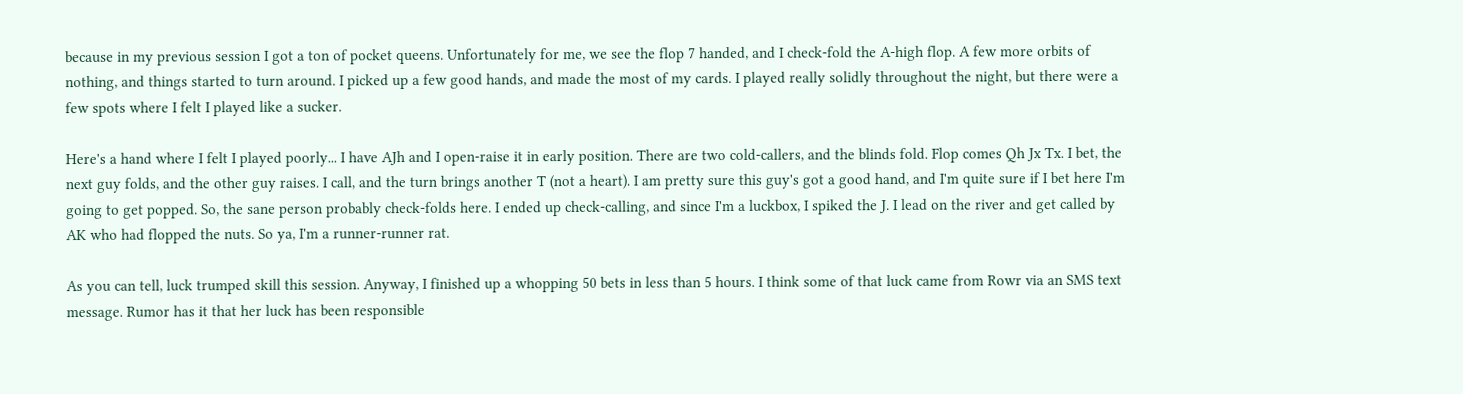because in my previous session I got a ton of pocket queens. Unfortunately for me, we see the flop 7 handed, and I check-fold the A-high flop. A few more orbits of nothing, and things started to turn around. I picked up a few good hands, and made the most of my cards. I played really solidly throughout the night, but there were a few spots where I felt I played like a sucker.

Here's a hand where I felt I played poorly... I have AJh and I open-raise it in early position. There are two cold-callers, and the blinds fold. Flop comes Qh Jx Tx. I bet, the next guy folds, and the other guy raises. I call, and the turn brings another T (not a heart). I am pretty sure this guy's got a good hand, and I'm quite sure if I bet here I'm going to get popped. So, the sane person probably check-folds here. I ended up check-calling, and since I'm a luckbox, I spiked the J. I lead on the river and get called by AK who had flopped the nuts. So ya, I'm a runner-runner rat.

As you can tell, luck trumped skill this session. Anyway, I finished up a whopping 50 bets in less than 5 hours. I think some of that luck came from Rowr via an SMS text message. Rumor has it that her luck has been responsible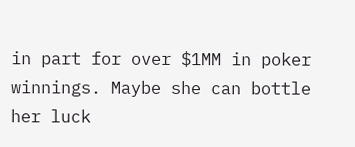in part for over $1MM in poker winnings. Maybe she can bottle her luck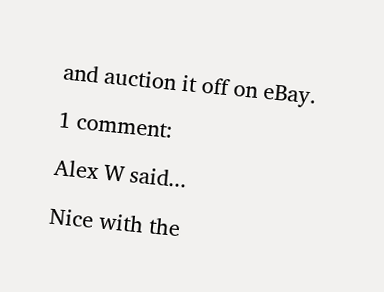and auction it off on eBay.

1 comment:

Alex W said...

Nice with the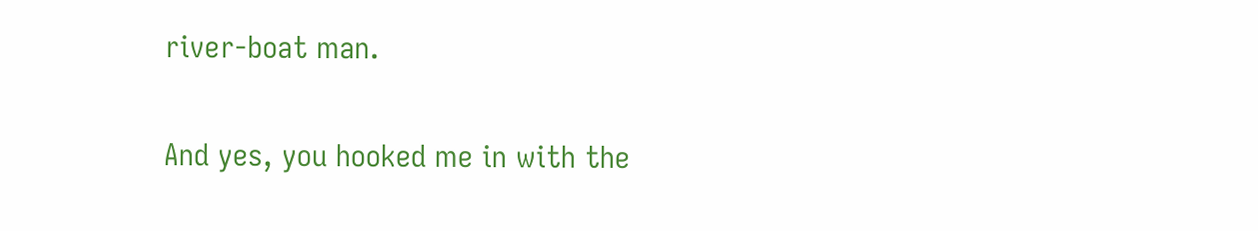river-boat man.

And yes, you hooked me in with the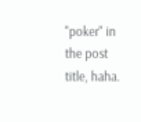"poker" in the post title, haha.